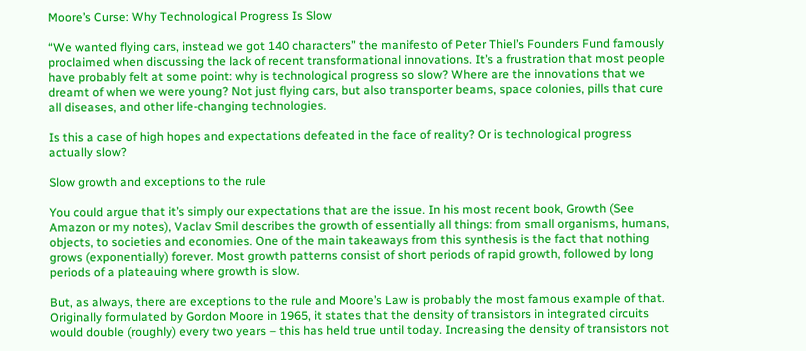Moore’s Curse: Why Technological Progress Is Slow

“We wanted flying cars, instead we got 140 characters” the manifesto of Peter Thiel’s Founders Fund famously proclaimed when discussing the lack of recent transformational innovations. It’s a frustration that most people have probably felt at some point: why is technological progress so slow? Where are the innovations that we dreamt of when we were young? Not just flying cars, but also transporter beams, space colonies, pills that cure all diseases, and other life-changing technologies.

Is this a case of high hopes and expectations defeated in the face of reality? Or is technological progress actually slow?

Slow growth and exceptions to the rule

You could argue that it’s simply our expectations that are the issue. In his most recent book, Growth (See Amazon or my notes), Vaclav Smil describes the growth of essentially all things: from small organisms, humans, objects, to societies and economies. One of the main takeaways from this synthesis is the fact that nothing grows (exponentially) forever. Most growth patterns consist of short periods of rapid growth, followed by long periods of a plateauing where growth is slow.

But, as always, there are exceptions to the rule and Moore’s Law is probably the most famous example of that. Originally formulated by Gordon Moore in 1965, it states that the density of transistors in integrated circuits would double (roughly) every two years – this has held true until today. Increasing the density of transistors not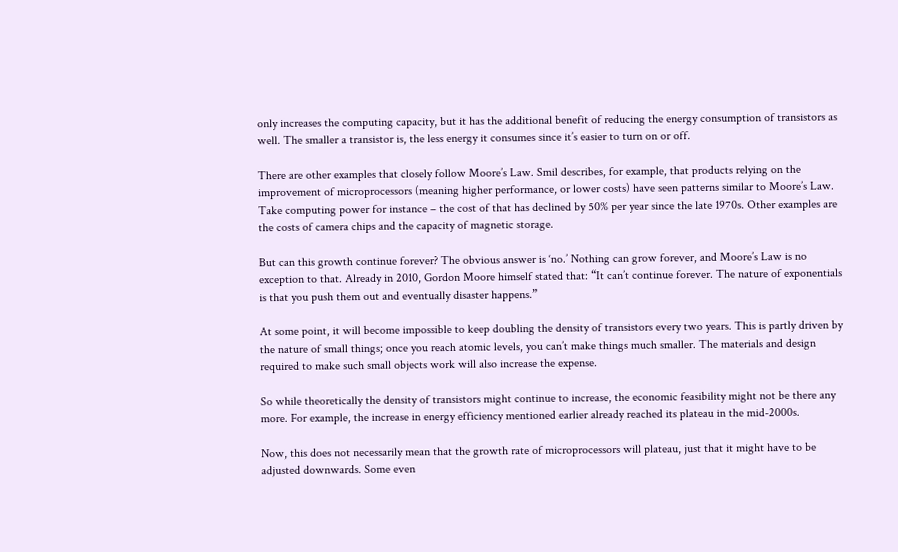only increases the computing capacity, but it has the additional benefit of reducing the energy consumption of transistors as well. The smaller a transistor is, the less energy it consumes since it’s easier to turn on or off.

There are other examples that closely follow Moore’s Law. Smil describes, for example, that products relying on the improvement of microprocessors (meaning higher performance, or lower costs) have seen patterns similar to Moore’s Law. Take computing power for instance – the cost of that has declined by 50% per year since the late 1970s. Other examples are the costs of camera chips and the capacity of magnetic storage.

But can this growth continue forever? The obvious answer is ‘no.’ Nothing can grow forever, and Moore’s Law is no exception to that. Already in 2010, Gordon Moore himself stated that: “It can’t continue forever. The nature of exponentials is that you push them out and eventually disaster happens.”

At some point, it will become impossible to keep doubling the density of transistors every two years. This is partly driven by the nature of small things; once you reach atomic levels, you can’t make things much smaller. The materials and design required to make such small objects work will also increase the expense.

So while theoretically the density of transistors might continue to increase, the economic feasibility might not be there any more. For example, the increase in energy efficiency mentioned earlier already reached its plateau in the mid-2000s.

Now, this does not necessarily mean that the growth rate of microprocessors will plateau, just that it might have to be adjusted downwards. Some even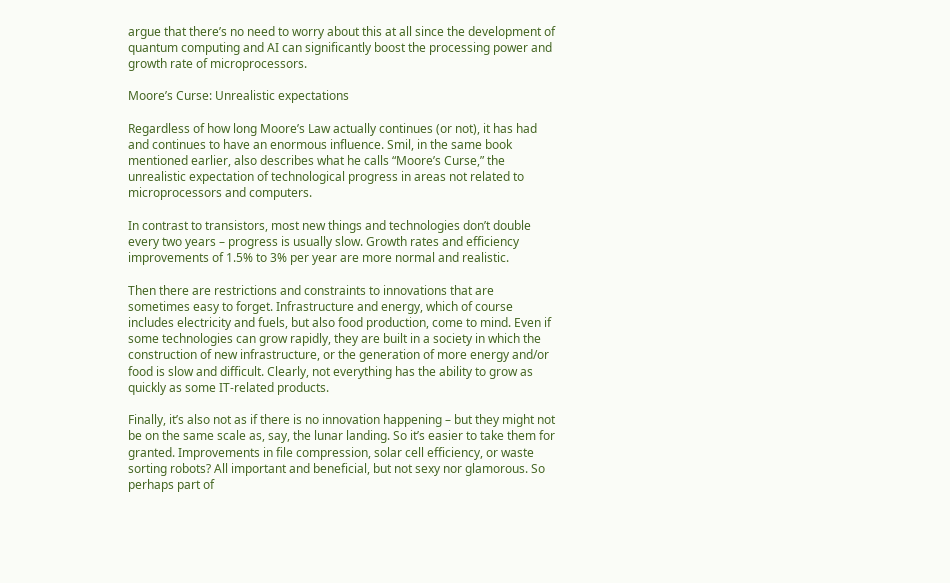argue that there’s no need to worry about this at all since the development of quantum computing and AI can significantly boost the processing power and growth rate of microprocessors.

Moore’s Curse: Unrealistic expectations

Regardless of how long Moore’s Law actually continues (or not), it has had and continues to have an enormous influence. Smil, in the same book mentioned earlier, also describes what he calls “Moore’s Curse,” the unrealistic expectation of technological progress in areas not related to microprocessors and computers.

In contrast to transistors, most new things and technologies don’t double every two years – progress is usually slow. Growth rates and efficiency improvements of 1.5% to 3% per year are more normal and realistic.

Then there are restrictions and constraints to innovations that are sometimes easy to forget. Infrastructure and energy, which of course includes electricity and fuels, but also food production, come to mind. Even if some technologies can grow rapidly, they are built in a society in which the construction of new infrastructure, or the generation of more energy and/or food is slow and difficult. Clearly, not everything has the ability to grow as quickly as some IT-related products.

Finally, it’s also not as if there is no innovation happening – but they might not be on the same scale as, say, the lunar landing. So it’s easier to take them for granted. Improvements in file compression, solar cell efficiency, or waste sorting robots? All important and beneficial, but not sexy nor glamorous. So perhaps part of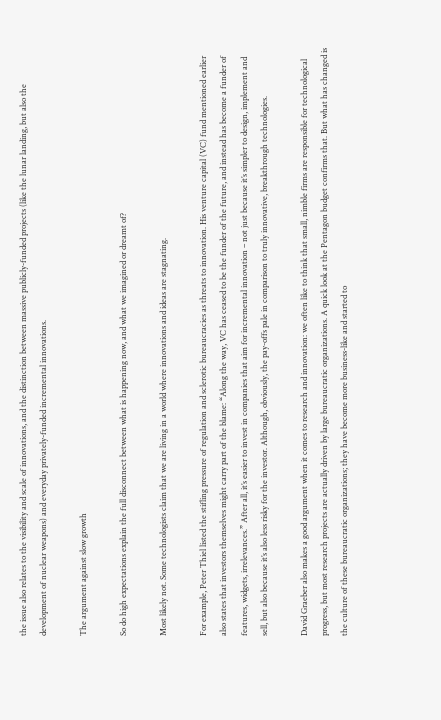the issue also relates to the visibility and scale of innovations, and the distinction between massive publicly-funded projects (like the lunar landing, but also the development of nuclear weapons) and everyday privately-funded incremental innovations.

The argument against slow growth

So do high expectations explain the full disconnect between what is happening now, and what we imagined or dreamt of?

Most likely not. Some technologists claim that we are living in a world where innovations and ideas are stagnating.

For example, Peter Thiel listed the stifling pressure of regulation and sclerotic bureaucracies as threats to innovation. His venture capital (VC) fund mentioned earlier also states that investors themselves might carry part of the blame: “Along the way, VC has ceased to be the funder of the future, and instead has become a funder of features, widgets, irrelevances.” After all, it’s easier to invest in companies that aim for incremental innovation – not just because it’s simpler to design, implement and sell, but also because it’s also less risky for the investor. Although, obviously, the pay-offs pale in comparison to truly innovative, breakthrough technologies.

David Graeber also makes a good argument when it comes to research and innovation: we often like to think that small, nimble firms are responsible for technological progress, but most research projects are actually driven by large bureaucratic organizations. A quick look at the Pentagon budget confirms that. But what has changed is the culture of these bureaucratic organizations; they have become more business-like and started to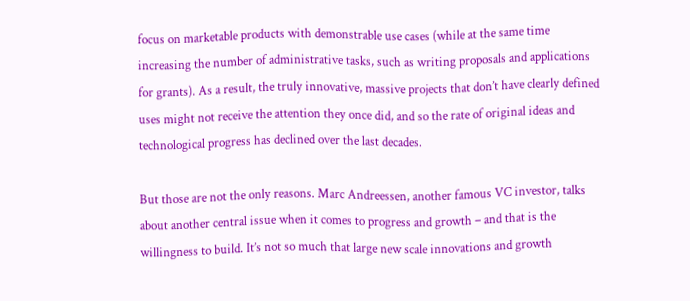focus on marketable products with demonstrable use cases (while at the same time increasing the number of administrative tasks, such as writing proposals and applications for grants). As a result, the truly innovative, massive projects that don’t have clearly defined uses might not receive the attention they once did, and so the rate of original ideas and technological progress has declined over the last decades.

But those are not the only reasons. Marc Andreessen, another famous VC investor, talks about another central issue when it comes to progress and growth – and that is the willingness to build. It’s not so much that large new scale innovations and growth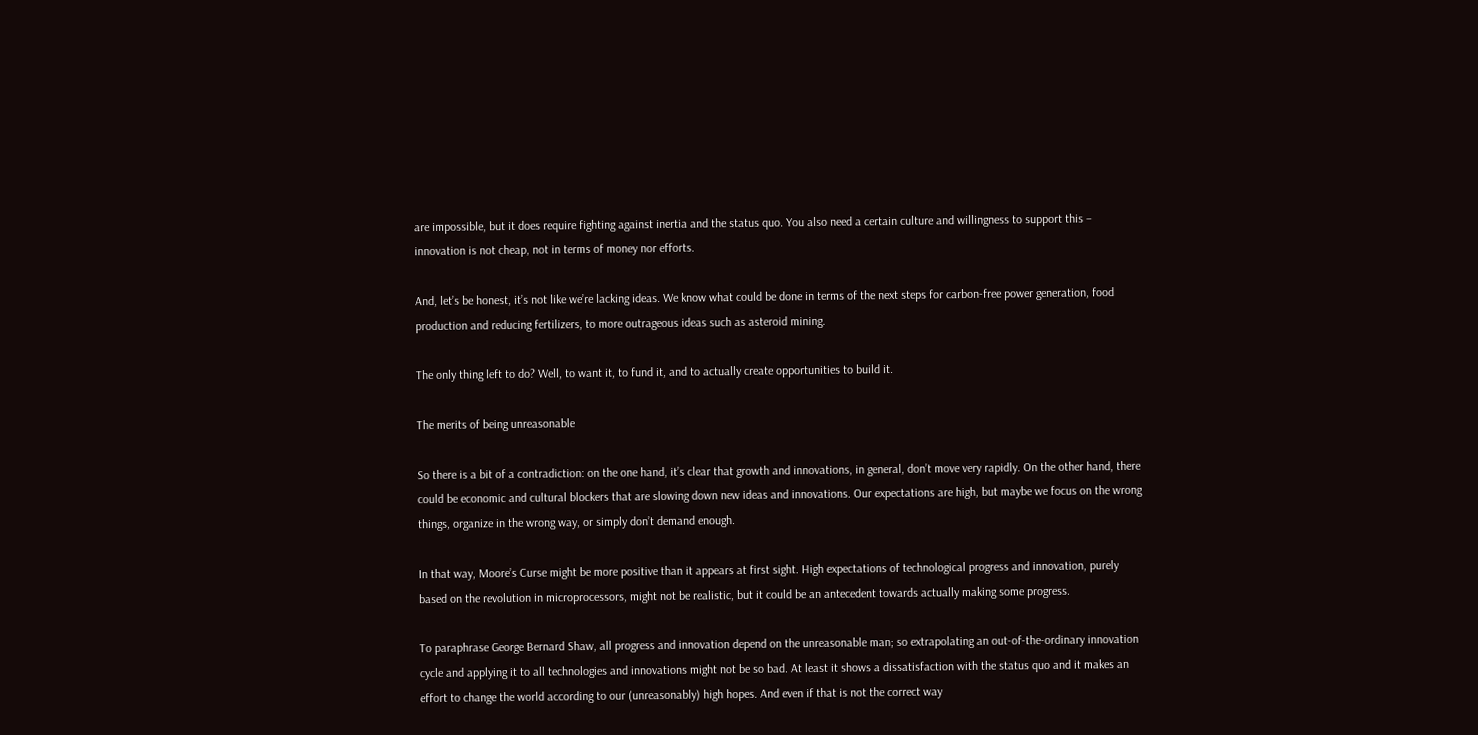are impossible, but it does require fighting against inertia and the status quo. You also need a certain culture and willingness to support this – innovation is not cheap, not in terms of money nor efforts.

And, let’s be honest, it’s not like we’re lacking ideas. We know what could be done in terms of the next steps for carbon-free power generation, food production and reducing fertilizers, to more outrageous ideas such as asteroid mining.

The only thing left to do? Well, to want it, to fund it, and to actually create opportunities to build it.

The merits of being unreasonable

So there is a bit of a contradiction: on the one hand, it’s clear that growth and innovations, in general, don’t move very rapidly. On the other hand, there could be economic and cultural blockers that are slowing down new ideas and innovations. Our expectations are high, but maybe we focus on the wrong things, organize in the wrong way, or simply don’t demand enough.

In that way, Moore’s Curse might be more positive than it appears at first sight. High expectations of technological progress and innovation, purely based on the revolution in microprocessors, might not be realistic, but it could be an antecedent towards actually making some progress.

To paraphrase George Bernard Shaw, all progress and innovation depend on the unreasonable man; so extrapolating an out-of-the-ordinary innovation cycle and applying it to all technologies and innovations might not be so bad. At least it shows a dissatisfaction with the status quo and it makes an effort to change the world according to our (unreasonably) high hopes. And even if that is not the correct way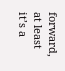forward, at least it’s a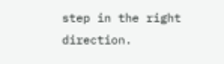step in the right direction.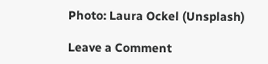Photo: Laura Ockel (Unsplash)

Leave a Comment